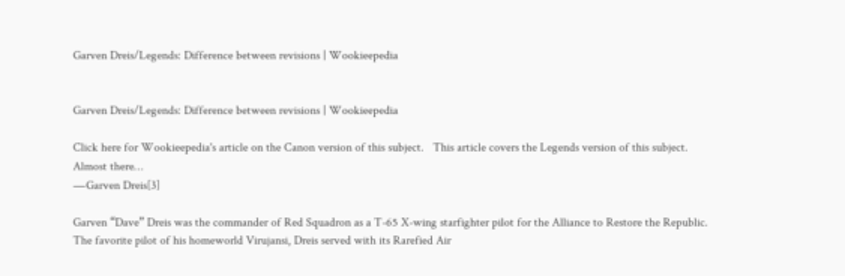Garven Dreis/Legends: Difference between revisions | Wookieepedia


Garven Dreis/Legends: Difference between revisions | Wookieepedia

Click here for Wookieepedia's article on the Canon version of this subject.   This article covers the Legends version of this subject.
Almost there…
―Garven Dreis[3]

Garven “Dave” Dreis was the commander of Red Squadron as a T-65 X-wing starfighter pilot for the Alliance to Restore the Republic. The favorite pilot of his homeworld Virujansi, Dreis served with its Rarefied Air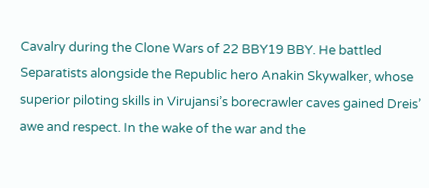Cavalry during the Clone Wars of 22 BBY19 BBY. He battled Separatists alongside the Republic hero Anakin Skywalker, whose superior piloting skills in Virujansi’s borecrawler caves gained Dreis’ awe and respect. In the wake of the war and the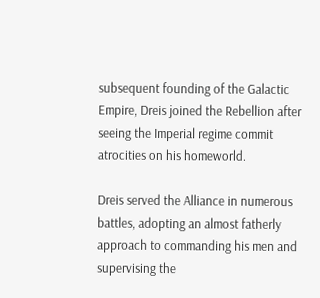subsequent founding of the Galactic Empire, Dreis joined the Rebellion after seeing the Imperial regime commit atrocities on his homeworld.

Dreis served the Alliance in numerous battles, adopting an almost fatherly approach to commanding his men and supervising the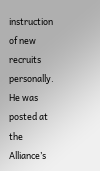instruction of new recruits personally. He was posted at the Alliance’s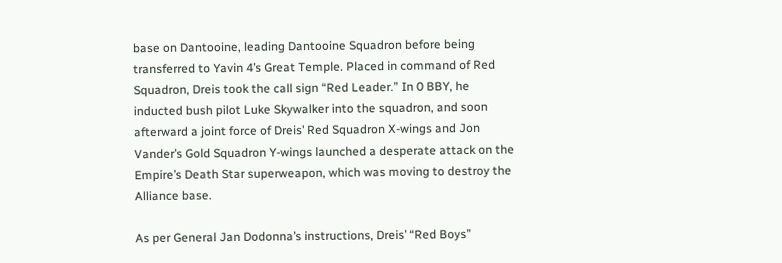base on Dantooine, leading Dantooine Squadron before being transferred to Yavin 4’s Great Temple. Placed in command of Red Squadron, Dreis took the call sign “Red Leader.” In 0 BBY, he inducted bush pilot Luke Skywalker into the squadron, and soon afterward a joint force of Dreis’ Red Squadron X-wings and Jon Vander’s Gold Squadron Y-wings launched a desperate attack on the Empire’s Death Star superweapon, which was moving to destroy the Alliance base.

As per General Jan Dodonna’s instructions, Dreis’ “Red Boys”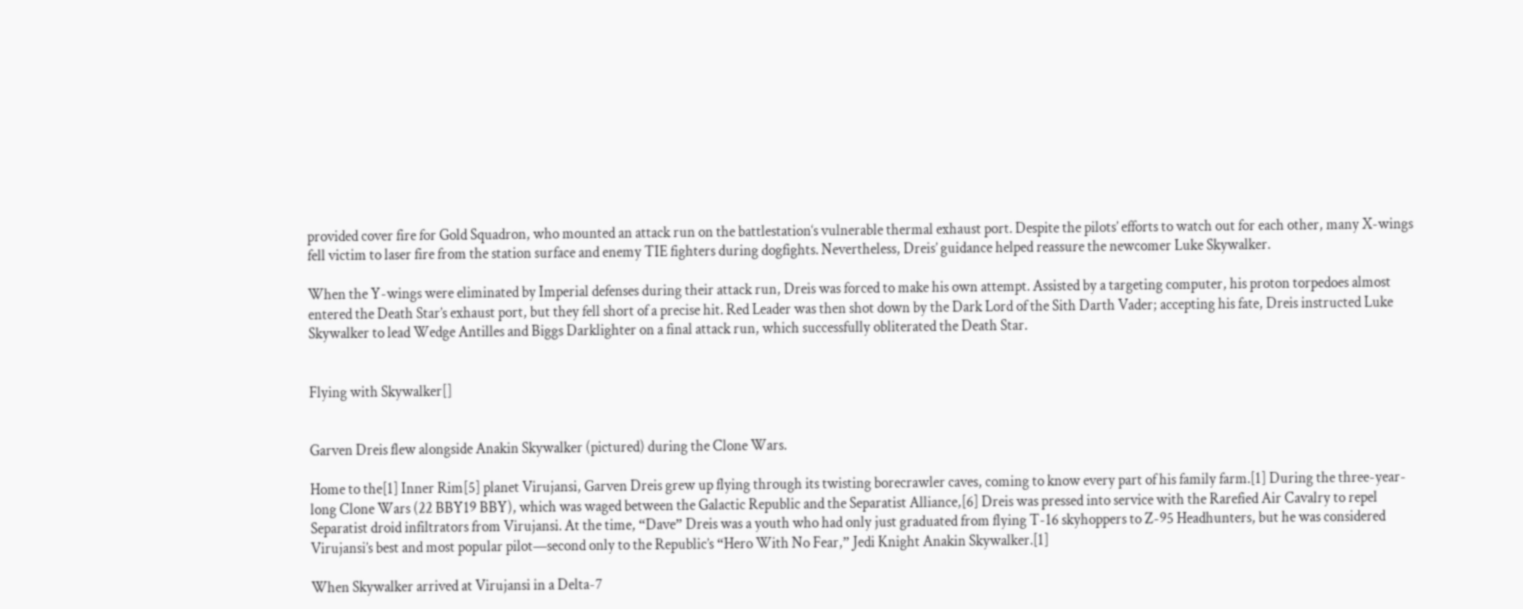provided cover fire for Gold Squadron, who mounted an attack run on the battlestation‘s vulnerable thermal exhaust port. Despite the pilots’ efforts to watch out for each other, many X-wings fell victim to laser fire from the station surface and enemy TIE fighters during dogfights. Nevertheless, Dreis’ guidance helped reassure the newcomer Luke Skywalker.

When the Y-wings were eliminated by Imperial defenses during their attack run, Dreis was forced to make his own attempt. Assisted by a targeting computer, his proton torpedoes almost entered the Death Star’s exhaust port, but they fell short of a precise hit. Red Leader was then shot down by the Dark Lord of the Sith Darth Vader; accepting his fate, Dreis instructed Luke Skywalker to lead Wedge Antilles and Biggs Darklighter on a final attack run, which successfully obliterated the Death Star.


Flying with Skywalker[]


Garven Dreis flew alongside Anakin Skywalker (pictured) during the Clone Wars.

Home to the[1] Inner Rim[5] planet Virujansi, Garven Dreis grew up flying through its twisting borecrawler caves, coming to know every part of his family farm.[1] During the three-year-long Clone Wars (22 BBY19 BBY), which was waged between the Galactic Republic and the Separatist Alliance,[6] Dreis was pressed into service with the Rarefied Air Cavalry to repel Separatist droid infiltrators from Virujansi. At the time, “Dave” Dreis was a youth who had only just graduated from flying T-16 skyhoppers to Z-95 Headhunters, but he was considered Virujansi’s best and most popular pilot—second only to the Republic’s “Hero With No Fear,” Jedi Knight Anakin Skywalker.[1]

When Skywalker arrived at Virujansi in a Delta-7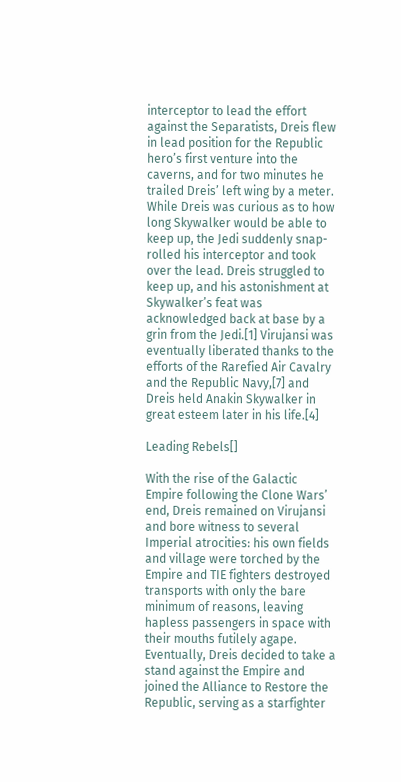interceptor to lead the effort against the Separatists, Dreis flew in lead position for the Republic hero’s first venture into the caverns, and for two minutes he trailed Dreis’ left wing by a meter. While Dreis was curious as to how long Skywalker would be able to keep up, the Jedi suddenly snap-rolled his interceptor and took over the lead. Dreis struggled to keep up, and his astonishment at Skywalker’s feat was acknowledged back at base by a grin from the Jedi.[1] Virujansi was eventually liberated thanks to the efforts of the Rarefied Air Cavalry and the Republic Navy,[7] and Dreis held Anakin Skywalker in great esteem later in his life.[4]

Leading Rebels[]

With the rise of the Galactic Empire following the Clone Wars’ end, Dreis remained on Virujansi and bore witness to several Imperial atrocities: his own fields and village were torched by the Empire and TIE fighters destroyed transports with only the bare minimum of reasons, leaving hapless passengers in space with their mouths futilely agape. Eventually, Dreis decided to take a stand against the Empire and joined the Alliance to Restore the Republic, serving as a starfighter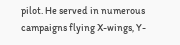pilot. He served in numerous campaigns flying X-wings, Y-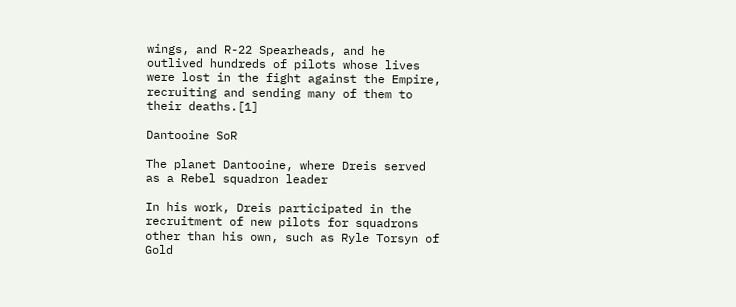wings, and R-22 Spearheads, and he outlived hundreds of pilots whose lives were lost in the fight against the Empire, recruiting and sending many of them to their deaths.[1]

Dantooine SoR

The planet Dantooine, where Dreis served as a Rebel squadron leader

In his work, Dreis participated in the recruitment of new pilots for squadrons other than his own, such as Ryle Torsyn of Gold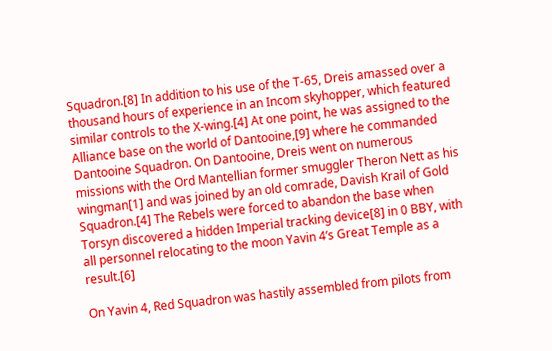Squadron.[8] In addition to his use of the T-65, Dreis amassed over a thousand hours of experience in an Incom skyhopper, which featured similar controls to the X-wing.[4] At one point, he was assigned to the Alliance base on the world of Dantooine,[9] where he commanded Dantooine Squadron. On Dantooine, Dreis went on numerous missions with the Ord Mantellian former smuggler Theron Nett as his wingman[1] and was joined by an old comrade, Davish Krail of Gold Squadron.[4] The Rebels were forced to abandon the base when Torsyn discovered a hidden Imperial tracking device[8] in 0 BBY, with all personnel relocating to the moon Yavin 4’s Great Temple as a result.[6]

On Yavin 4, Red Squadron was hastily assembled from pilots from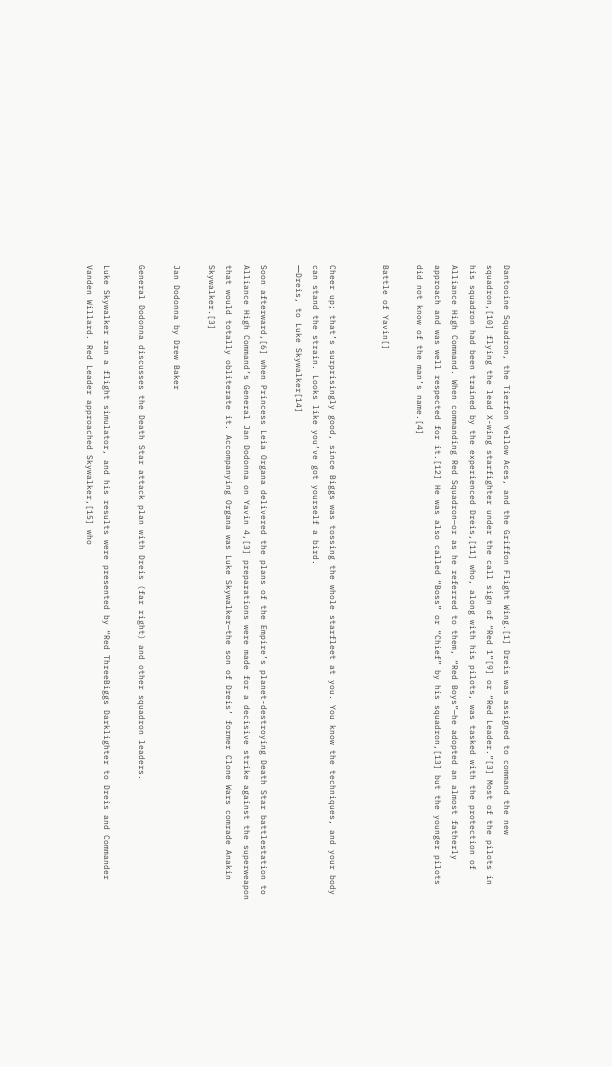Dantooine Squadron, the Tierfon Yellow Aces, and the Griffon Flight Wing.[1] Dreis was assigned to command the new squadron,[10] flying the lead X-wing starfighter under the call sign of “Red 1”[9] or “Red Leader.”[3] Most of the pilots in his squadron had been trained by the experienced Dreis,[11] who, along with his pilots, was tasked with the protection of Alliance High Command. When commanding Red Squadron—or as he referred to them, “Red Boys”—he adopted an almost fatherly approach and was well respected for it.[12] He was also called “Boss” or “Chief” by his squadron,[13] but the younger pilots did not know of the man’s name.[4]

Battle of Yavin[]


Cheer up; that’s surprisingly good, since Biggs was tossing the whole starfleet at you. You know the techniques, and your body can stand the strain. Looks like you’ve got yourself a bird.
―Dreis, to Luke Skywalker[14]

Soon afterward,[6] when Princess Leia Organa delivered the plans of the Empire’s planet-destroying Death Star battlestation to Alliance High Command’s General Jan Dodonna on Yavin 4,[3] preparations were made for a decisive strike against the superweapon that would totally obliterate it. Accompanying Organa was Luke Skywalker—the son of Dreis’ former Clone Wars comrade Anakin Skywalker.[3]

Jan Dodonna by Drew Baker

General Dodonna discusses the Death Star attack plan with Dreis (far right) and other squadron leaders.

Luke Skywalker ran a flight simulator, and his results were presented by “Red ThreeBiggs Darklighter to Dreis and Commander Vanden Willard. Red Leader approached Skywalker,[15] who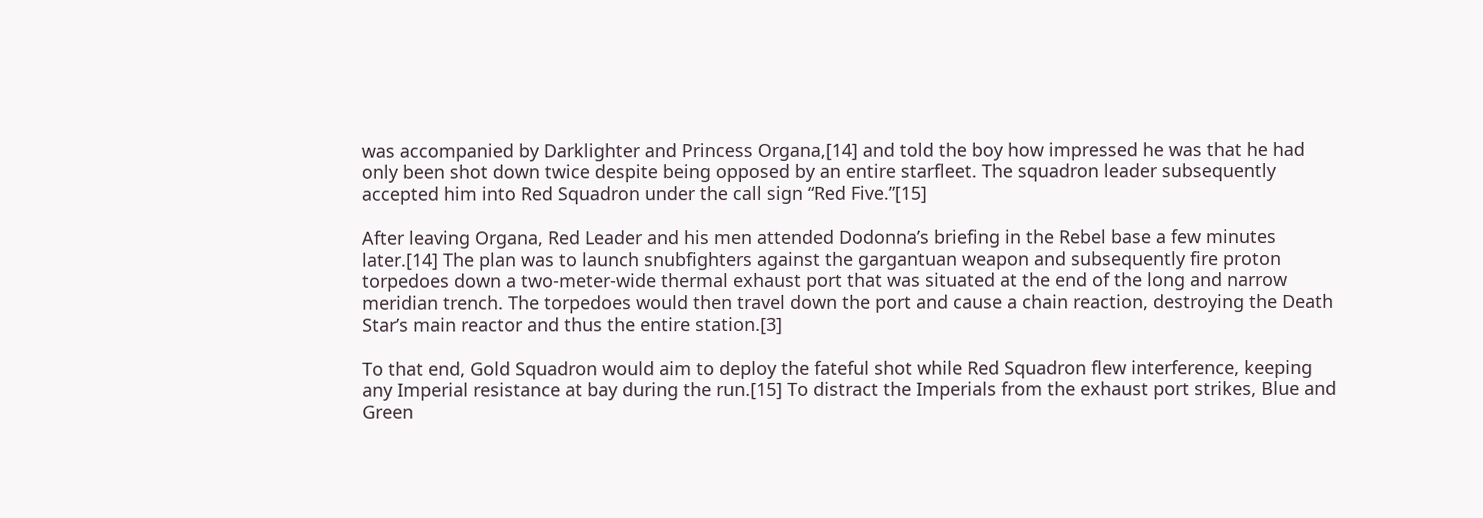was accompanied by Darklighter and Princess Organa,[14] and told the boy how impressed he was that he had only been shot down twice despite being opposed by an entire starfleet. The squadron leader subsequently accepted him into Red Squadron under the call sign “Red Five.”[15]

After leaving Organa, Red Leader and his men attended Dodonna’s briefing in the Rebel base a few minutes later.[14] The plan was to launch snubfighters against the gargantuan weapon and subsequently fire proton torpedoes down a two-meter-wide thermal exhaust port that was situated at the end of the long and narrow meridian trench. The torpedoes would then travel down the port and cause a chain reaction, destroying the Death Star’s main reactor and thus the entire station.[3]

To that end, Gold Squadron would aim to deploy the fateful shot while Red Squadron flew interference, keeping any Imperial resistance at bay during the run.[15] To distract the Imperials from the exhaust port strikes, Blue and Green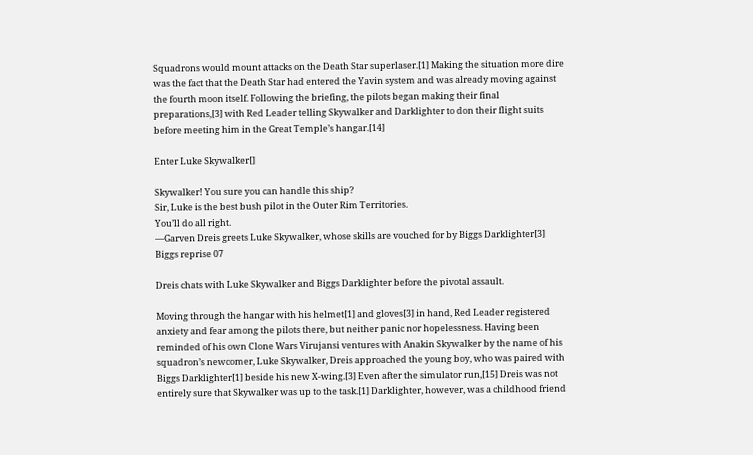Squadrons would mount attacks on the Death Star superlaser.[1] Making the situation more dire was the fact that the Death Star had entered the Yavin system and was already moving against the fourth moon itself. Following the briefing, the pilots began making their final preparations,[3] with Red Leader telling Skywalker and Darklighter to don their flight suits before meeting him in the Great Temple’s hangar.[14]

Enter Luke Skywalker[]

Skywalker! You sure you can handle this ship?
Sir, Luke is the best bush pilot in the Outer Rim Territories.
You’ll do all right.
―Garven Dreis greets Luke Skywalker, whose skills are vouched for by Biggs Darklighter[3]
Biggs reprise 07

Dreis chats with Luke Skywalker and Biggs Darklighter before the pivotal assault.

Moving through the hangar with his helmet[1] and gloves[3] in hand, Red Leader registered anxiety and fear among the pilots there, but neither panic nor hopelessness. Having been reminded of his own Clone Wars Virujansi ventures with Anakin Skywalker by the name of his squadron’s newcomer, Luke Skywalker, Dreis approached the young boy, who was paired with Biggs Darklighter[1] beside his new X-wing.[3] Even after the simulator run,[15] Dreis was not entirely sure that Skywalker was up to the task.[1] Darklighter, however, was a childhood friend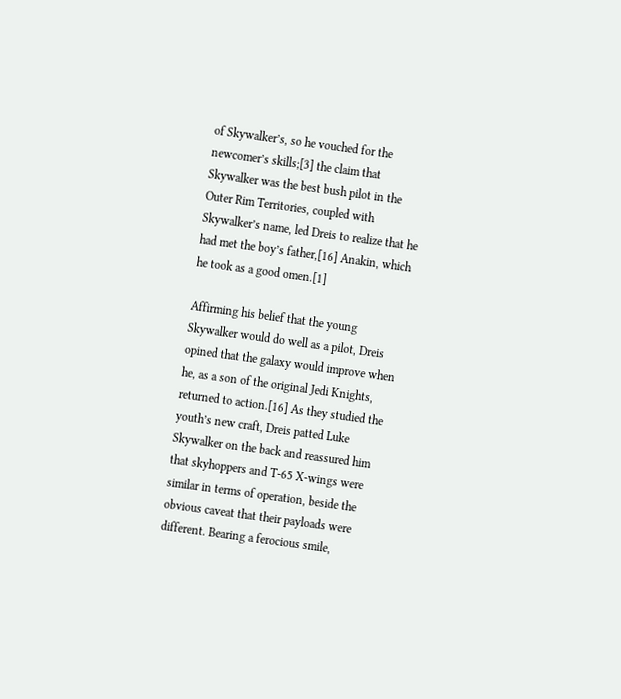of Skywalker’s, so he vouched for the newcomer’s skills;[3] the claim that Skywalker was the best bush pilot in the Outer Rim Territories, coupled with Skywalker’s name, led Dreis to realize that he had met the boy’s father,[16] Anakin, which he took as a good omen.[1]

Affirming his belief that the young Skywalker would do well as a pilot, Dreis opined that the galaxy would improve when he, as a son of the original Jedi Knights, returned to action.[16] As they studied the youth’s new craft, Dreis patted Luke Skywalker on the back and reassured him that skyhoppers and T-65 X-wings were similar in terms of operation, beside the obvious caveat that their payloads were different. Bearing a ferocious smile,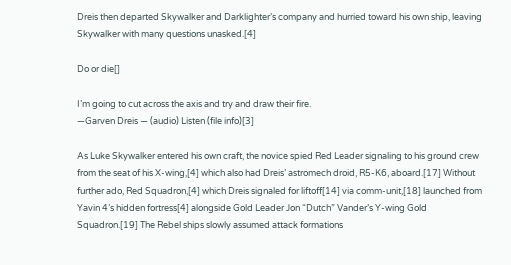Dreis then departed Skywalker and Darklighter’s company and hurried toward his own ship, leaving Skywalker with many questions unasked.[4]

Do or die[]

I’m going to cut across the axis and try and draw their fire.
―Garven Dreis — (audio) Listen (file info)[3]

As Luke Skywalker entered his own craft, the novice spied Red Leader signaling to his ground crew from the seat of his X-wing,[4] which also had Dreis’ astromech droid, R5-K6, aboard.[17] Without further ado, Red Squadron,[4] which Dreis signaled for liftoff[14] via comm-unit,[18] launched from Yavin 4’s hidden fortress[4] alongside Gold Leader Jon “Dutch” Vander’s Y-wing Gold Squadron.[19] The Rebel ships slowly assumed attack formations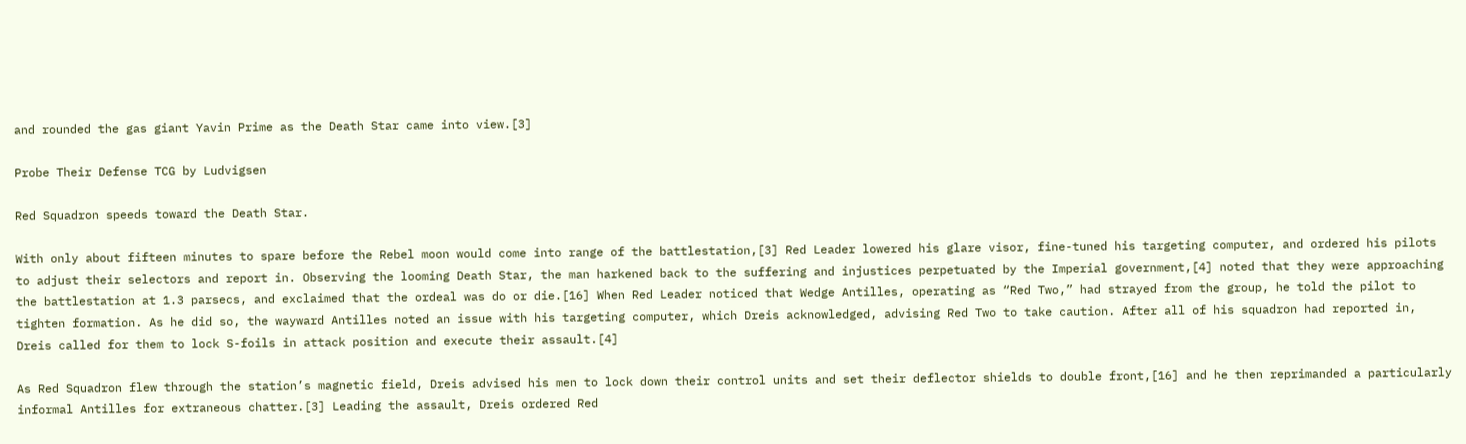and rounded the gas giant Yavin Prime as the Death Star came into view.[3]

Probe Their Defense TCG by Ludvigsen

Red Squadron speeds toward the Death Star.

With only about fifteen minutes to spare before the Rebel moon would come into range of the battlestation,[3] Red Leader lowered his glare visor, fine-tuned his targeting computer, and ordered his pilots to adjust their selectors and report in. Observing the looming Death Star, the man harkened back to the suffering and injustices perpetuated by the Imperial government,[4] noted that they were approaching the battlestation at 1.3 parsecs, and exclaimed that the ordeal was do or die.[16] When Red Leader noticed that Wedge Antilles, operating as “Red Two,” had strayed from the group, he told the pilot to tighten formation. As he did so, the wayward Antilles noted an issue with his targeting computer, which Dreis acknowledged, advising Red Two to take caution. After all of his squadron had reported in, Dreis called for them to lock S-foils in attack position and execute their assault.[4]

As Red Squadron flew through the station’s magnetic field, Dreis advised his men to lock down their control units and set their deflector shields to double front,[16] and he then reprimanded a particularly informal Antilles for extraneous chatter.[3] Leading the assault, Dreis ordered Red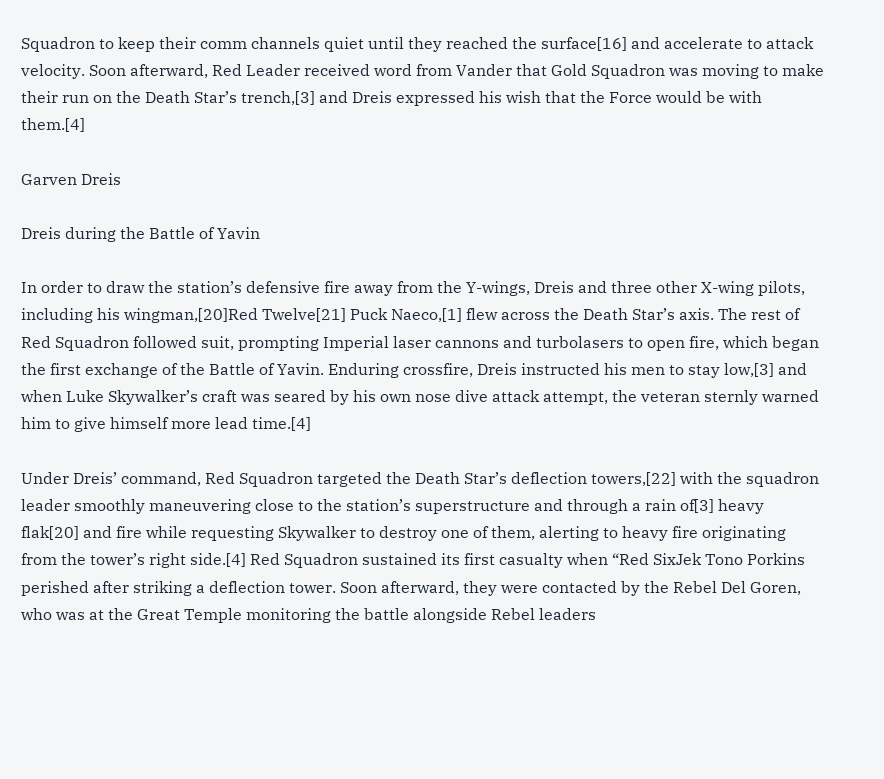Squadron to keep their comm channels quiet until they reached the surface[16] and accelerate to attack velocity. Soon afterward, Red Leader received word from Vander that Gold Squadron was moving to make their run on the Death Star’s trench,[3] and Dreis expressed his wish that the Force would be with them.[4]

Garven Dreis

Dreis during the Battle of Yavin

In order to draw the station’s defensive fire away from the Y-wings, Dreis and three other X-wing pilots, including his wingman,[20]Red Twelve[21] Puck Naeco,[1] flew across the Death Star’s axis. The rest of Red Squadron followed suit, prompting Imperial laser cannons and turbolasers to open fire, which began the first exchange of the Battle of Yavin. Enduring crossfire, Dreis instructed his men to stay low,[3] and when Luke Skywalker’s craft was seared by his own nose dive attack attempt, the veteran sternly warned him to give himself more lead time.[4]

Under Dreis’ command, Red Squadron targeted the Death Star’s deflection towers,[22] with the squadron leader smoothly maneuvering close to the station’s superstructure and through a rain of[3] heavy flak[20] and fire while requesting Skywalker to destroy one of them, alerting to heavy fire originating from the tower’s right side.[4] Red Squadron sustained its first casualty when “Red SixJek Tono Porkins perished after striking a deflection tower. Soon afterward, they were contacted by the Rebel Del Goren, who was at the Great Temple monitoring the battle alongside Rebel leaders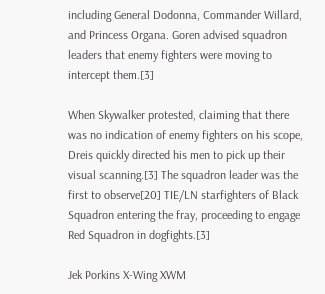including General Dodonna, Commander Willard, and Princess Organa. Goren advised squadron leaders that enemy fighters were moving to intercept them.[3]

When Skywalker protested, claiming that there was no indication of enemy fighters on his scope, Dreis quickly directed his men to pick up their visual scanning.[3] The squadron leader was the first to observe[20] TIE/LN starfighters of Black Squadron entering the fray, proceeding to engage Red Squadron in dogfights.[3]

Jek Porkins X-Wing XWM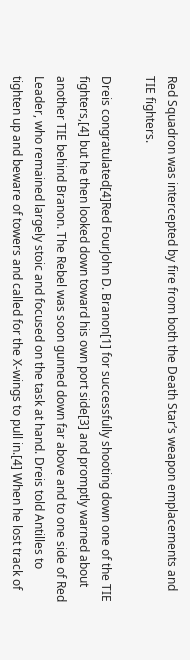Red Squadron was intercepted by fire from both the Death Star’s weapon emplacements and TIE fighters.

Dreis congratulated[4]Red FourJohn D. Branon[1] for successfully shooting down one of the TIE fighters,[4] but he then looked down toward his own port side[3] and promptly warned about another TIE behind Branon. The Rebel was soon gunned down far above and to one side of Red Leader, who remained largely stoic and focused on the task at hand. Dreis told Antilles to tighten up and beware of towers and called for the X-wings to pull in.[4] When he lost track of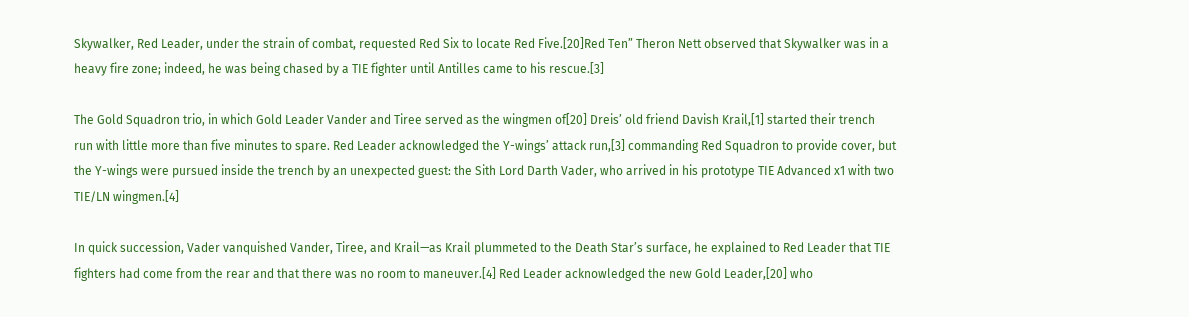Skywalker, Red Leader, under the strain of combat, requested Red Six to locate Red Five.[20]Red Ten” Theron Nett observed that Skywalker was in a heavy fire zone; indeed, he was being chased by a TIE fighter until Antilles came to his rescue.[3]

The Gold Squadron trio, in which Gold Leader Vander and Tiree served as the wingmen of[20] Dreis’ old friend Davish Krail,[1] started their trench run with little more than five minutes to spare. Red Leader acknowledged the Y-wings’ attack run,[3] commanding Red Squadron to provide cover, but the Y-wings were pursued inside the trench by an unexpected guest: the Sith Lord Darth Vader, who arrived in his prototype TIE Advanced x1 with two TIE/LN wingmen.[4]

In quick succession, Vader vanquished Vander, Tiree, and Krail—as Krail plummeted to the Death Star’s surface, he explained to Red Leader that TIE fighters had come from the rear and that there was no room to maneuver.[4] Red Leader acknowledged the new Gold Leader,[20] who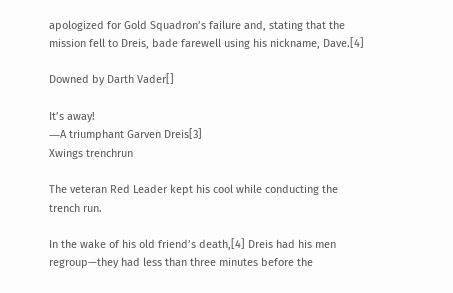apologized for Gold Squadron’s failure and, stating that the mission fell to Dreis, bade farewell using his nickname, Dave.[4]

Downed by Darth Vader[]

It’s away!
―A triumphant Garven Dreis[3]
Xwings trenchrun

The veteran Red Leader kept his cool while conducting the trench run.

In the wake of his old friend’s death,[4] Dreis had his men regroup—they had less than three minutes before the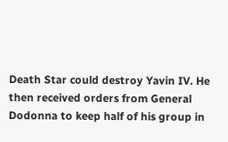Death Star could destroy Yavin IV. He then received orders from General Dodonna to keep half of his group in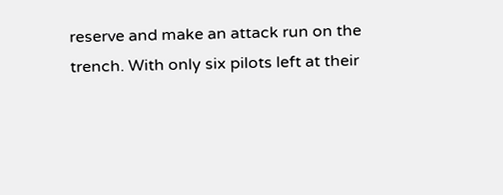reserve and make an attack run on the trench. With only six pilots left at their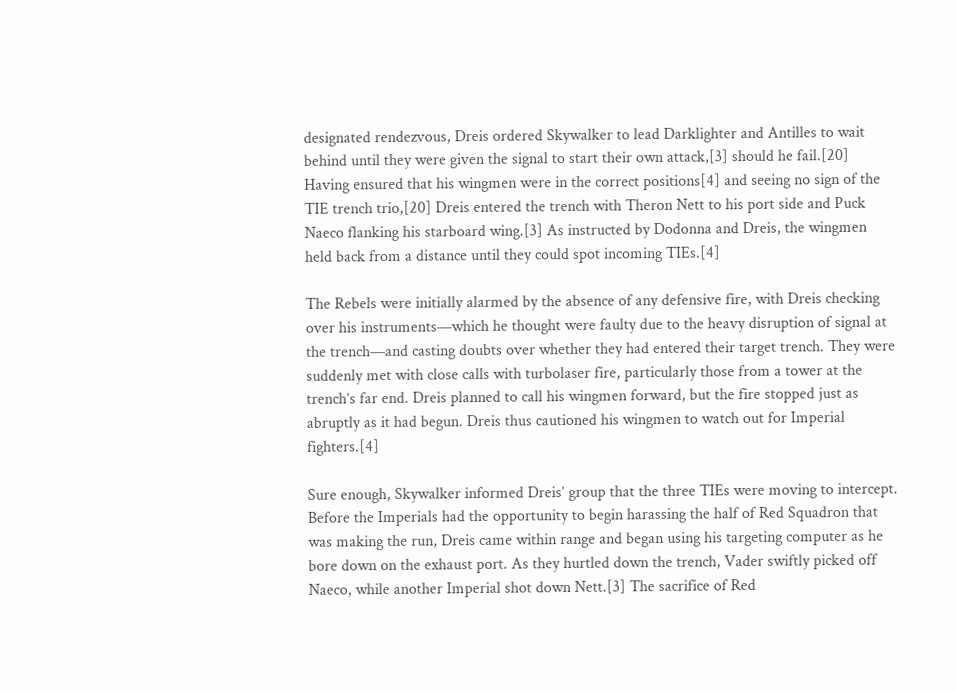designated rendezvous, Dreis ordered Skywalker to lead Darklighter and Antilles to wait behind until they were given the signal to start their own attack,[3] should he fail.[20] Having ensured that his wingmen were in the correct positions[4] and seeing no sign of the TIE trench trio,[20] Dreis entered the trench with Theron Nett to his port side and Puck Naeco flanking his starboard wing.[3] As instructed by Dodonna and Dreis, the wingmen held back from a distance until they could spot incoming TIEs.[4]

The Rebels were initially alarmed by the absence of any defensive fire, with Dreis checking over his instruments—which he thought were faulty due to the heavy disruption of signal at the trench—and casting doubts over whether they had entered their target trench. They were suddenly met with close calls with turbolaser fire, particularly those from a tower at the trench’s far end. Dreis planned to call his wingmen forward, but the fire stopped just as abruptly as it had begun. Dreis thus cautioned his wingmen to watch out for Imperial fighters.[4]

Sure enough, Skywalker informed Dreis’ group that the three TIEs were moving to intercept. Before the Imperials had the opportunity to begin harassing the half of Red Squadron that was making the run, Dreis came within range and began using his targeting computer as he bore down on the exhaust port. As they hurtled down the trench, Vader swiftly picked off Naeco, while another Imperial shot down Nett.[3] The sacrifice of Red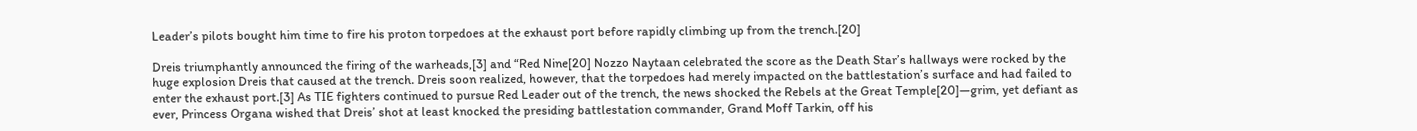Leader’s pilots bought him time to fire his proton torpedoes at the exhaust port before rapidly climbing up from the trench.[20]

Dreis triumphantly announced the firing of the warheads,[3] and “Red Nine[20] Nozzo Naytaan celebrated the score as the Death Star’s hallways were rocked by the huge explosion Dreis that caused at the trench. Dreis soon realized, however, that the torpedoes had merely impacted on the battlestation’s surface and had failed to enter the exhaust port.[3] As TIE fighters continued to pursue Red Leader out of the trench, the news shocked the Rebels at the Great Temple[20]—grim, yet defiant as ever, Princess Organa wished that Dreis’ shot at least knocked the presiding battlestation commander, Grand Moff Tarkin, off his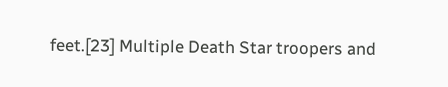feet.[23] Multiple Death Star troopers and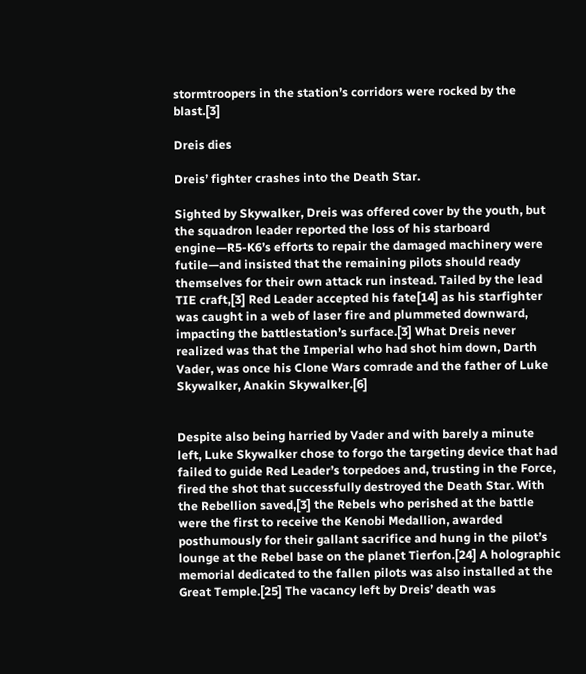stormtroopers in the station’s corridors were rocked by the blast.[3]

Dreis dies

Dreis’ fighter crashes into the Death Star.

Sighted by Skywalker, Dreis was offered cover by the youth, but the squadron leader reported the loss of his starboard engine—R5-K6’s efforts to repair the damaged machinery were futile—and insisted that the remaining pilots should ready themselves for their own attack run instead. Tailed by the lead TIE craft,[3] Red Leader accepted his fate[14] as his starfighter was caught in a web of laser fire and plummeted downward, impacting the battlestation’s surface.[3] What Dreis never realized was that the Imperial who had shot him down, Darth Vader, was once his Clone Wars comrade and the father of Luke Skywalker, Anakin Skywalker.[6]


Despite also being harried by Vader and with barely a minute left, Luke Skywalker chose to forgo the targeting device that had failed to guide Red Leader’s torpedoes and, trusting in the Force, fired the shot that successfully destroyed the Death Star. With the Rebellion saved,[3] the Rebels who perished at the battle were the first to receive the Kenobi Medallion, awarded posthumously for their gallant sacrifice and hung in the pilot’s lounge at the Rebel base on the planet Tierfon.[24] A holographic memorial dedicated to the fallen pilots was also installed at the Great Temple.[25] The vacancy left by Dreis’ death was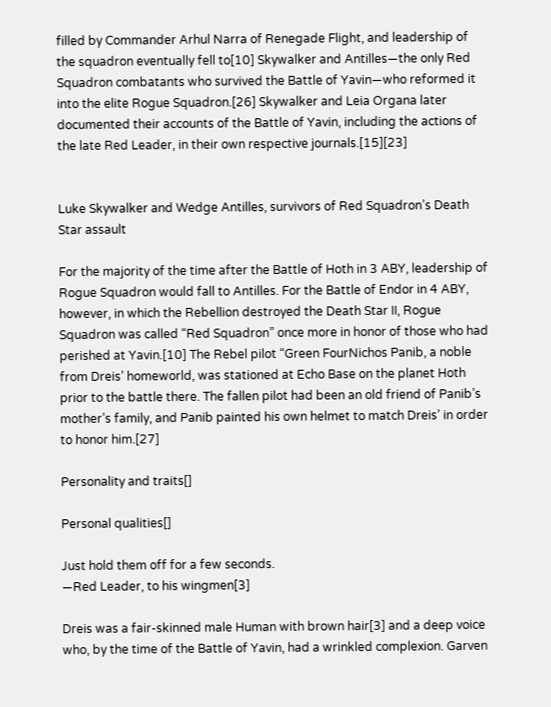filled by Commander Arhul Narra of Renegade Flight, and leadership of the squadron eventually fell to[10] Skywalker and Antilles—the only Red Squadron combatants who survived the Battle of Yavin—who reformed it into the elite Rogue Squadron.[26] Skywalker and Leia Organa later documented their accounts of the Battle of Yavin, including the actions of the late Red Leader, in their own respective journals.[15][23]


Luke Skywalker and Wedge Antilles, survivors of Red Squadron’s Death Star assault

For the majority of the time after the Battle of Hoth in 3 ABY, leadership of Rogue Squadron would fall to Antilles. For the Battle of Endor in 4 ABY, however, in which the Rebellion destroyed the Death Star II, Rogue Squadron was called “Red Squadron” once more in honor of those who had perished at Yavin.[10] The Rebel pilot “Green FourNichos Panib, a noble from Dreis’ homeworld, was stationed at Echo Base on the planet Hoth prior to the battle there. The fallen pilot had been an old friend of Panib’s mother’s family, and Panib painted his own helmet to match Dreis’ in order to honor him.[27]

Personality and traits[]

Personal qualities[]

Just hold them off for a few seconds.
―Red Leader, to his wingmen[3]

Dreis was a fair-skinned male Human with brown hair[3] and a deep voice who, by the time of the Battle of Yavin, had a wrinkled complexion. Garven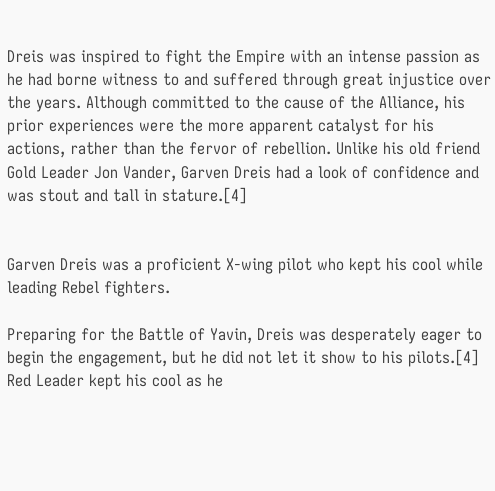Dreis was inspired to fight the Empire with an intense passion as he had borne witness to and suffered through great injustice over the years. Although committed to the cause of the Alliance, his prior experiences were the more apparent catalyst for his actions, rather than the fervor of rebellion. Unlike his old friend Gold Leader Jon Vander, Garven Dreis had a look of confidence and was stout and tall in stature.[4]


Garven Dreis was a proficient X-wing pilot who kept his cool while leading Rebel fighters.

Preparing for the Battle of Yavin, Dreis was desperately eager to begin the engagement, but he did not let it show to his pilots.[4] Red Leader kept his cool as he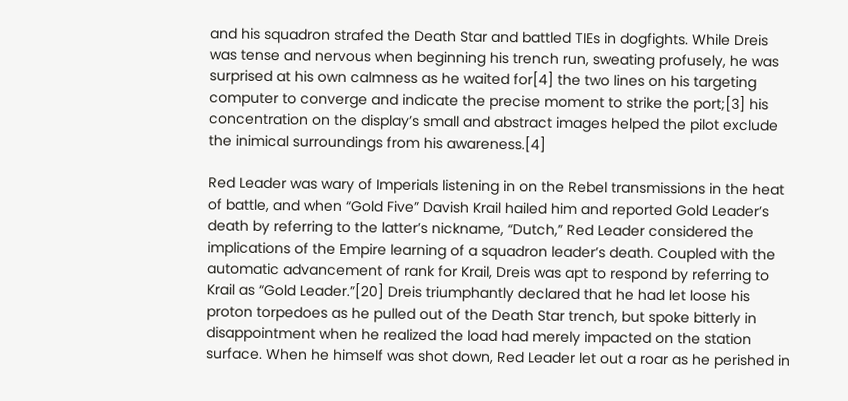and his squadron strafed the Death Star and battled TIEs in dogfights. While Dreis was tense and nervous when beginning his trench run, sweating profusely, he was surprised at his own calmness as he waited for[4] the two lines on his targeting computer to converge and indicate the precise moment to strike the port;[3] his concentration on the display’s small and abstract images helped the pilot exclude the inimical surroundings from his awareness.[4]

Red Leader was wary of Imperials listening in on the Rebel transmissions in the heat of battle, and when “Gold Five” Davish Krail hailed him and reported Gold Leader’s death by referring to the latter’s nickname, “Dutch,” Red Leader considered the implications of the Empire learning of a squadron leader’s death. Coupled with the automatic advancement of rank for Krail, Dreis was apt to respond by referring to Krail as “Gold Leader.”[20] Dreis triumphantly declared that he had let loose his proton torpedoes as he pulled out of the Death Star trench, but spoke bitterly in disappointment when he realized the load had merely impacted on the station surface. When he himself was shot down, Red Leader let out a roar as he perished in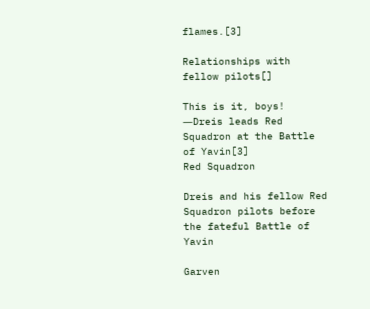flames.[3]

Relationships with fellow pilots[]

This is it, boys!
―Dreis leads Red Squadron at the Battle of Yavin[3]
Red Squadron

Dreis and his fellow Red Squadron pilots before the fateful Battle of Yavin

Garven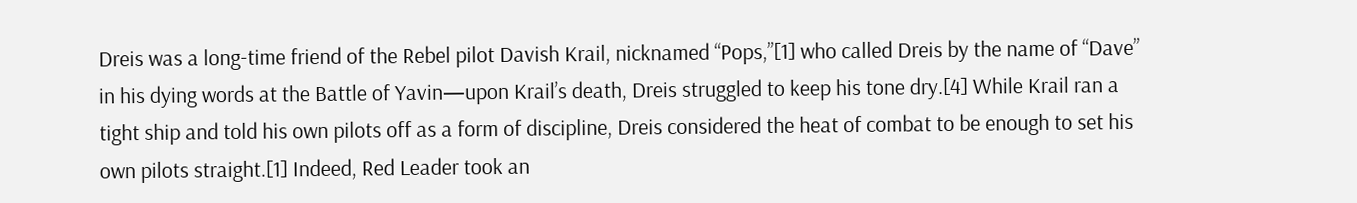Dreis was a long-time friend of the Rebel pilot Davish Krail, nicknamed “Pops,”[1] who called Dreis by the name of “Dave” in his dying words at the Battle of Yavin—upon Krail’s death, Dreis struggled to keep his tone dry.[4] While Krail ran a tight ship and told his own pilots off as a form of discipline, Dreis considered the heat of combat to be enough to set his own pilots straight.[1] Indeed, Red Leader took an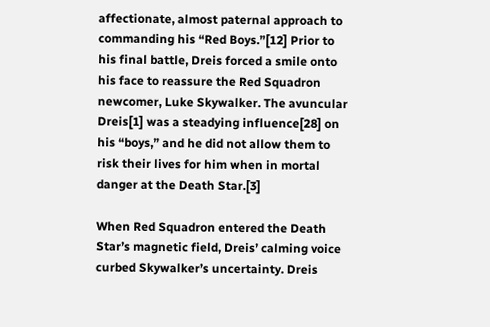affectionate, almost paternal approach to commanding his “Red Boys.”[12] Prior to his final battle, Dreis forced a smile onto his face to reassure the Red Squadron newcomer, Luke Skywalker. The avuncular Dreis[1] was a steadying influence[28] on his “boys,” and he did not allow them to risk their lives for him when in mortal danger at the Death Star.[3]

When Red Squadron entered the Death Star’s magnetic field, Dreis’ calming voice curbed Skywalker’s uncertainty. Dreis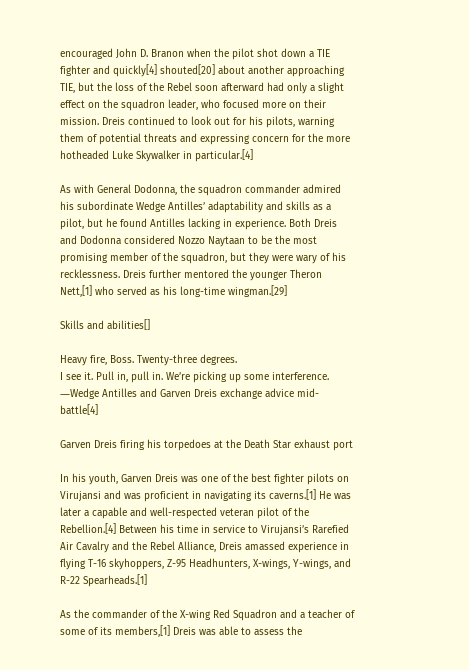encouraged John D. Branon when the pilot shot down a TIE fighter and quickly[4] shouted[20] about another approaching TIE, but the loss of the Rebel soon afterward had only a slight effect on the squadron leader, who focused more on their mission. Dreis continued to look out for his pilots, warning them of potential threats and expressing concern for the more hotheaded Luke Skywalker in particular.[4]

As with General Dodonna, the squadron commander admired his subordinate Wedge Antilles’ adaptability and skills as a pilot, but he found Antilles lacking in experience. Both Dreis and Dodonna considered Nozzo Naytaan to be the most promising member of the squadron, but they were wary of his recklessness. Dreis further mentored the younger Theron Nett,[1] who served as his long-time wingman.[29]

Skills and abilities[]

Heavy fire, Boss. Twenty-three degrees.
I see it. Pull in, pull in. We’re picking up some interference.
―Wedge Antilles and Garven Dreis exchange advice mid-battle[4]

Garven Dreis firing his torpedoes at the Death Star exhaust port

In his youth, Garven Dreis was one of the best fighter pilots on Virujansi and was proficient in navigating its caverns.[1] He was later a capable and well-respected veteran pilot of the Rebellion.[4] Between his time in service to Virujansi’s Rarefied Air Cavalry and the Rebel Alliance, Dreis amassed experience in flying T-16 skyhoppers, Z-95 Headhunters, X-wings, Y-wings, and R-22 Spearheads.[1]

As the commander of the X-wing Red Squadron and a teacher of some of its members,[1] Dreis was able to assess the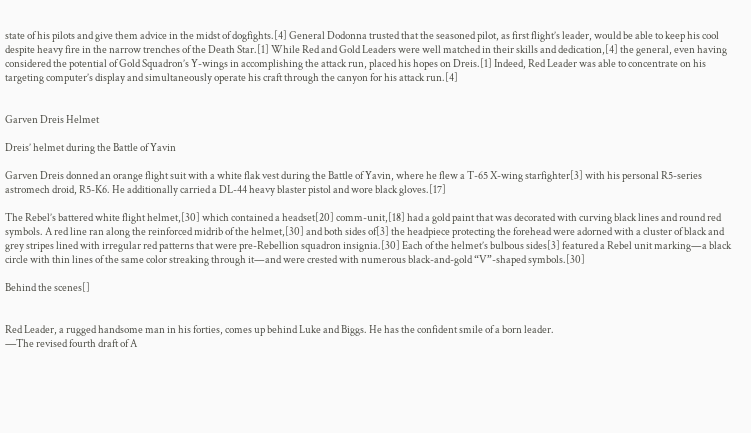state of his pilots and give them advice in the midst of dogfights.[4] General Dodonna trusted that the seasoned pilot, as first flight’s leader, would be able to keep his cool despite heavy fire in the narrow trenches of the Death Star.[1] While Red and Gold Leaders were well matched in their skills and dedication,[4] the general, even having considered the potential of Gold Squadron’s Y-wings in accomplishing the attack run, placed his hopes on Dreis.[1] Indeed, Red Leader was able to concentrate on his targeting computer’s display and simultaneously operate his craft through the canyon for his attack run.[4]


Garven Dreis Helmet

Dreis’ helmet during the Battle of Yavin

Garven Dreis donned an orange flight suit with a white flak vest during the Battle of Yavin, where he flew a T-65 X-wing starfighter[3] with his personal R5-series astromech droid, R5-K6. He additionally carried a DL-44 heavy blaster pistol and wore black gloves.[17]

The Rebel’s battered white flight helmet,[30] which contained a headset[20] comm-unit,[18] had a gold paint that was decorated with curving black lines and round red symbols. A red line ran along the reinforced midrib of the helmet,[30] and both sides of[3] the headpiece protecting the forehead were adorned with a cluster of black and grey stripes lined with irregular red patterns that were pre-Rebellion squadron insignia.[30] Each of the helmet’s bulbous sides[3] featured a Rebel unit marking—a black circle with thin lines of the same color streaking through it—and were crested with numerous black-and-gold “V”-shaped symbols.[30]

Behind the scenes[]


Red Leader, a rugged handsome man in his forties, comes up behind Luke and Biggs. He has the confident smile of a born leader.
―The revised fourth draft of A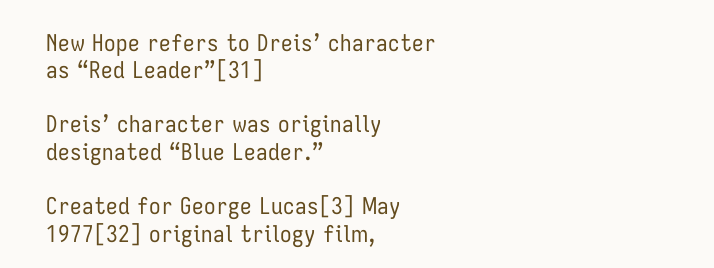New Hope refers to Dreis’ character as “Red Leader”[31]

Dreis’ character was originally designated “Blue Leader.”

Created for George Lucas[3] May 1977[32] original trilogy film,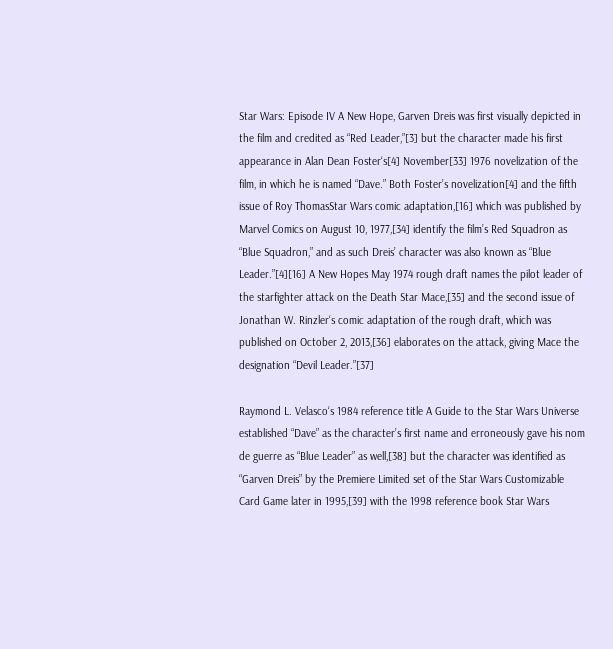Star Wars: Episode IV A New Hope, Garven Dreis was first visually depicted in the film and credited as “Red Leader,”[3] but the character made his first appearance in Alan Dean Foster‘s[4] November[33] 1976 novelization of the film, in which he is named “Dave.” Both Foster’s novelization[4] and the fifth issue of Roy ThomasStar Wars comic adaptation,[16] which was published by Marvel Comics on August 10, 1977,[34] identify the film’s Red Squadron as “Blue Squadron,” and as such Dreis’ character was also known as “Blue Leader.”[4][16] A New Hopes May 1974 rough draft names the pilot leader of the starfighter attack on the Death Star Mace,[35] and the second issue of Jonathan W. Rinzler‘s comic adaptation of the rough draft, which was published on October 2, 2013,[36] elaborates on the attack, giving Mace the designation “Devil Leader.”[37]

Raymond L. Velasco‘s 1984 reference title A Guide to the Star Wars Universe established “Dave” as the character’s first name and erroneously gave his nom de guerre as “Blue Leader” as well,[38] but the character was identified as “Garven Dreis” by the Premiere Limited set of the Star Wars Customizable Card Game later in 1995,[39] with the 1998 reference book Star Wars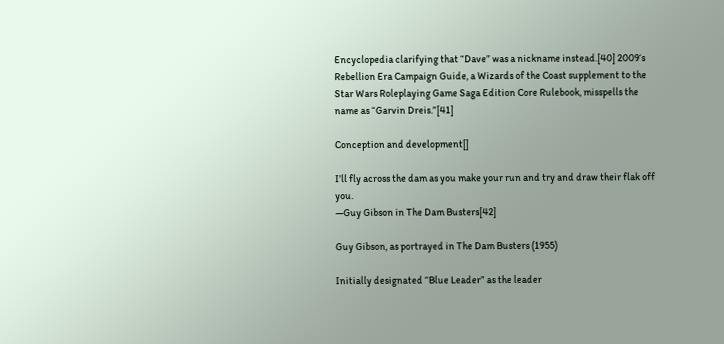Encyclopedia clarifying that “Dave” was a nickname instead.[40] 2009‘s Rebellion Era Campaign Guide, a Wizards of the Coast supplement to the Star Wars Roleplaying Game Saga Edition Core Rulebook, misspells the name as “Garvin Dreis.”[41]

Conception and development[]

I’ll fly across the dam as you make your run and try and draw their flak off you.
―Guy Gibson in The Dam Busters[42]

Guy Gibson, as portrayed in The Dam Busters (1955)

Initially designated “Blue Leader” as the leader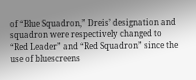of “Blue Squadron,” Dreis’ designation and squadron were respectively changed to “Red Leader” and “Red Squadron” since the use of bluescreens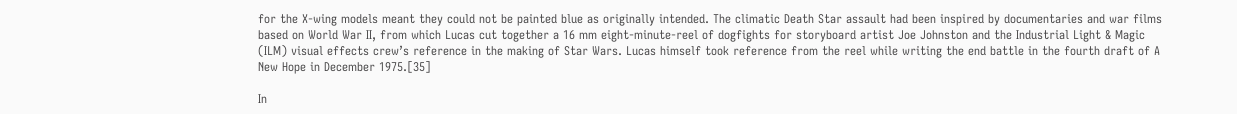for the X-wing models meant they could not be painted blue as originally intended. The climatic Death Star assault had been inspired by documentaries and war films based on World War II, from which Lucas cut together a 16 mm eight-minute-reel of dogfights for storyboard artist Joe Johnston and the Industrial Light & Magic (ILM) visual effects crew’s reference in the making of Star Wars. Lucas himself took reference from the reel while writing the end battle in the fourth draft of A New Hope in December 1975.[35]

In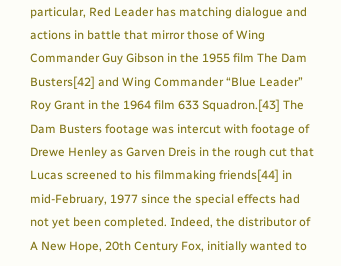particular, Red Leader has matching dialogue and actions in battle that mirror those of Wing Commander Guy Gibson in the 1955 film The Dam Busters[42] and Wing Commander “Blue Leader” Roy Grant in the 1964 film 633 Squadron.[43] The Dam Busters footage was intercut with footage of Drewe Henley as Garven Dreis in the rough cut that Lucas screened to his filmmaking friends[44] in mid-February, 1977 since the special effects had not yet been completed. Indeed, the distributor of A New Hope, 20th Century Fox, initially wanted to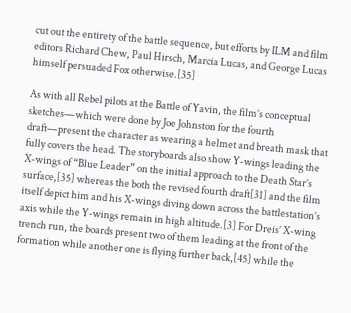cut out the entirety of the battle sequence, but efforts by ILM and film editors Richard Chew, Paul Hirsch, Marcia Lucas, and George Lucas himself persuaded Fox otherwise.[35]

As with all Rebel pilots at the Battle of Yavin, the film’s conceptual sketches—which were done by Joe Johnston for the fourth draft—present the character as wearing a helmet and breath mask that fully covers the head. The storyboards also show Y-wings leading the X-wings of “Blue Leader” on the initial approach to the Death Star’s surface,[35] whereas the both the revised fourth draft[31] and the film itself depict him and his X-wings diving down across the battlestation’s axis while the Y-wings remain in high altitude.[3] For Dreis’ X-wing trench run, the boards present two of them leading at the front of the formation while another one is flying further back,[45] while the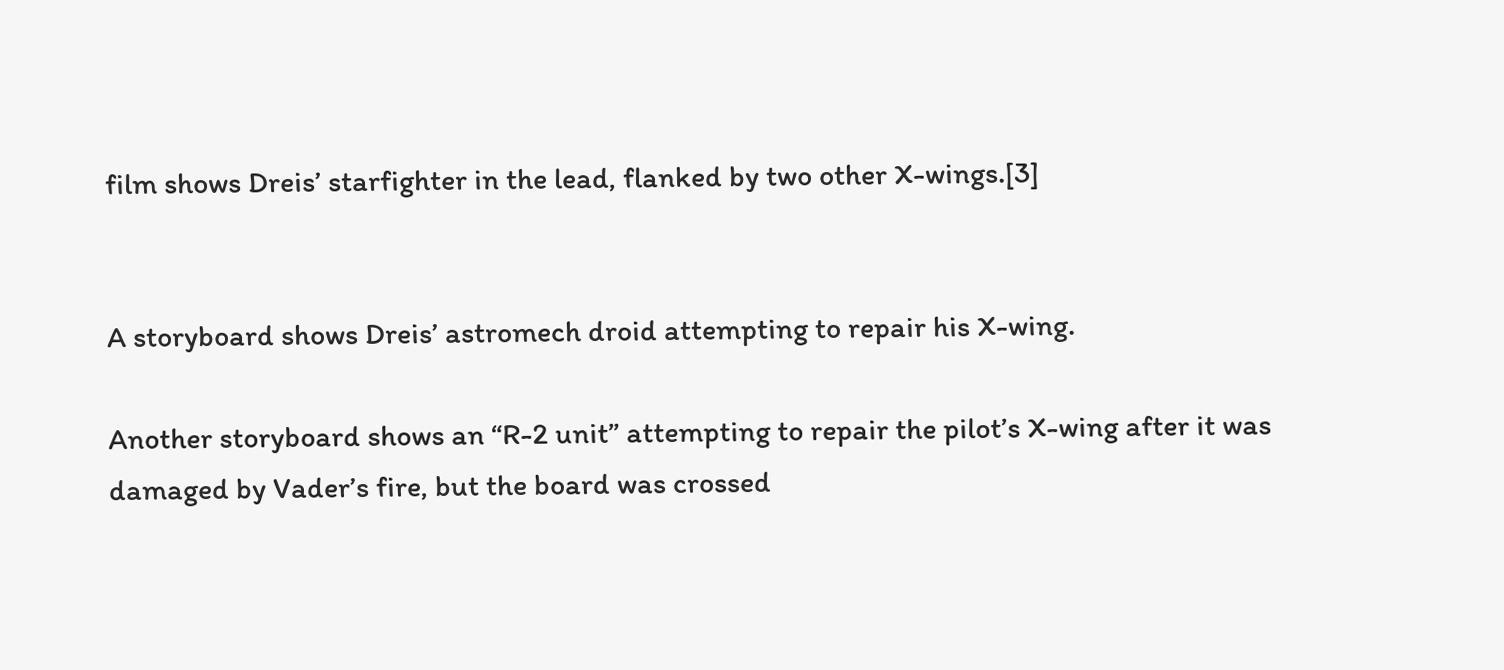film shows Dreis’ starfighter in the lead, flanked by two other X-wings.[3]


A storyboard shows Dreis’ astromech droid attempting to repair his X-wing.

Another storyboard shows an “R-2 unit” attempting to repair the pilot’s X-wing after it was damaged by Vader’s fire, but the board was crossed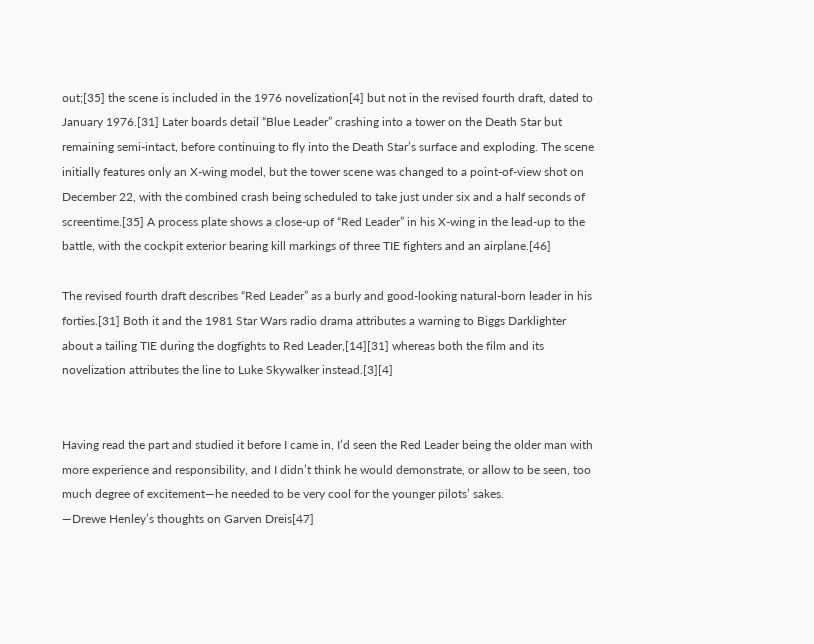out;[35] the scene is included in the 1976 novelization[4] but not in the revised fourth draft, dated to January 1976.[31] Later boards detail “Blue Leader” crashing into a tower on the Death Star but remaining semi-intact, before continuing to fly into the Death Star’s surface and exploding. The scene initially features only an X-wing model, but the tower scene was changed to a point-of-view shot on December 22, with the combined crash being scheduled to take just under six and a half seconds of screentime.[35] A process plate shows a close-up of “Red Leader” in his X-wing in the lead-up to the battle, with the cockpit exterior bearing kill markings of three TIE fighters and an airplane.[46]

The revised fourth draft describes “Red Leader” as a burly and good-looking natural-born leader in his forties.[31] Both it and the 1981 Star Wars radio drama attributes a warning to Biggs Darklighter about a tailing TIE during the dogfights to Red Leader,[14][31] whereas both the film and its novelization attributes the line to Luke Skywalker instead.[3][4]


Having read the part and studied it before I came in, I’d seen the Red Leader being the older man with more experience and responsibility, and I didn’t think he would demonstrate, or allow to be seen, too much degree of excitement—he needed to be very cool for the younger pilots’ sakes.
―Drewe Henley’s thoughts on Garven Dreis[47]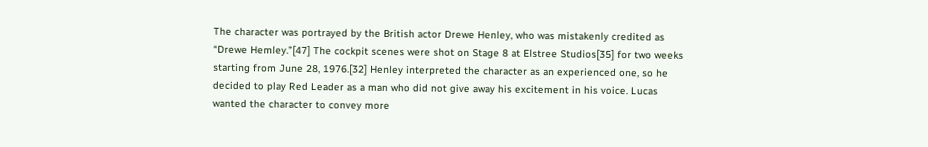The character was portrayed by the British actor Drewe Henley, who was mistakenly credited as “Drewe Hemley.”[47] The cockpit scenes were shot on Stage 8 at Elstree Studios[35] for two weeks starting from June 28, 1976.[32] Henley interpreted the character as an experienced one, so he decided to play Red Leader as a man who did not give away his excitement in his voice. Lucas wanted the character to convey more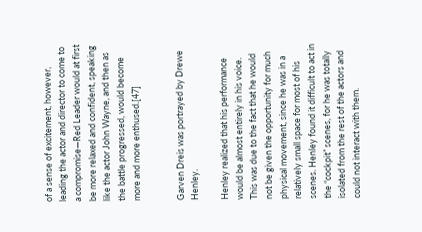of a sense of excitement, however, leading the actor and director to come to a compromise—Red Leader would at first be more relaxed and confident, speaking like the actor John Wayne, and then as the battle progressed, would become more and more enthused.[47]


Garven Dreis was portrayed by Drewe Henley.

Henley realized that his performance would be almost entirely in his voice. This was due to the fact that he would not be given the opportunity for much physical movement, since he was in a relatively small space for most of his scenes. Henley found it difficult to act in the “cockpit” scenes, for he was totally isolated from the rest of the actors and could not interact with them.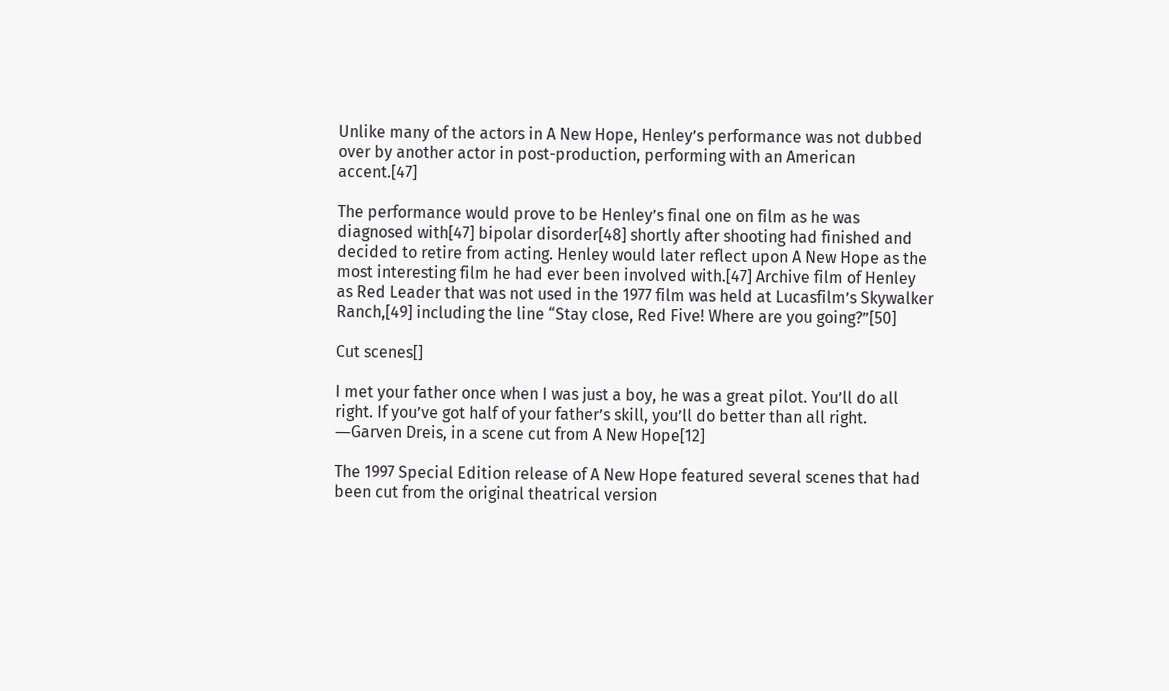Unlike many of the actors in A New Hope, Henley’s performance was not dubbed over by another actor in post-production, performing with an American accent.[47]

The performance would prove to be Henley’s final one on film as he was diagnosed with[47] bipolar disorder[48] shortly after shooting had finished and decided to retire from acting. Henley would later reflect upon A New Hope as the most interesting film he had ever been involved with.[47] Archive film of Henley as Red Leader that was not used in the 1977 film was held at Lucasfilm’s Skywalker Ranch,[49] including the line “Stay close, Red Five! Where are you going?”[50]

Cut scenes[]

I met your father once when I was just a boy, he was a great pilot. You’ll do all right. If you’ve got half of your father’s skill, you’ll do better than all right.
―Garven Dreis, in a scene cut from A New Hope[12]

The 1997 Special Edition release of A New Hope featured several scenes that had been cut from the original theatrical version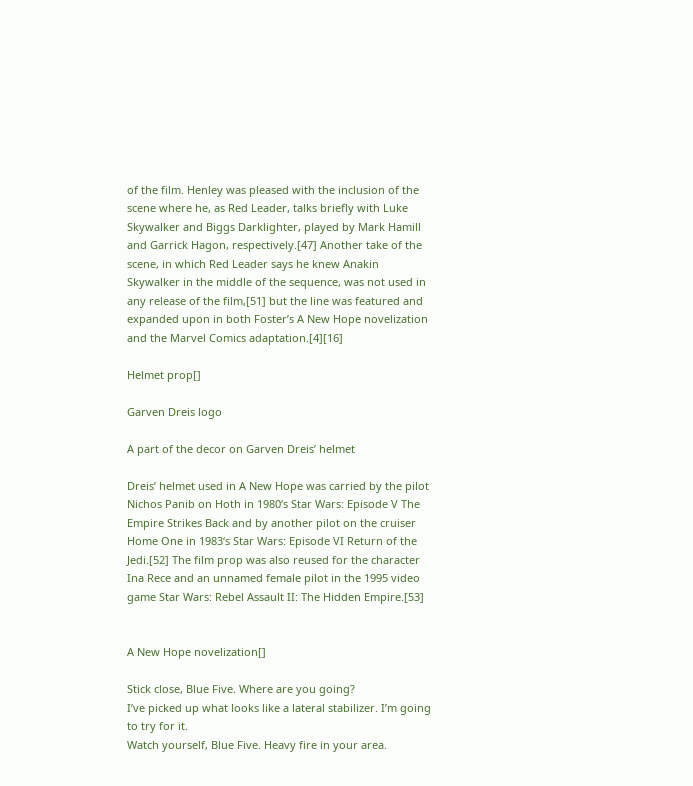of the film. Henley was pleased with the inclusion of the scene where he, as Red Leader, talks briefly with Luke Skywalker and Biggs Darklighter, played by Mark Hamill and Garrick Hagon, respectively.[47] Another take of the scene, in which Red Leader says he knew Anakin Skywalker in the middle of the sequence, was not used in any release of the film,[51] but the line was featured and expanded upon in both Foster’s A New Hope novelization and the Marvel Comics adaptation.[4][16]

Helmet prop[]

Garven Dreis logo

A part of the decor on Garven Dreis’ helmet

Dreis’ helmet used in A New Hope was carried by the pilot Nichos Panib on Hoth in 1980‘s Star Wars: Episode V The Empire Strikes Back and by another pilot on the cruiser Home One in 1983‘s Star Wars: Episode VI Return of the Jedi.[52] The film prop was also reused for the character Ina Rece and an unnamed female pilot in the 1995 video game Star Wars: Rebel Assault II: The Hidden Empire.[53]


A New Hope novelization[]

Stick close, Blue Five. Where are you going?
I’ve picked up what looks like a lateral stabilizer. I’m going to try for it.
Watch yourself, Blue Five. Heavy fire in your area.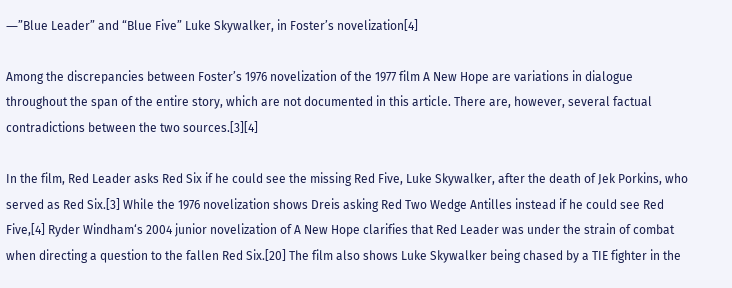―”Blue Leader” and “Blue Five” Luke Skywalker, in Foster’s novelization[4]

Among the discrepancies between Foster’s 1976 novelization of the 1977 film A New Hope are variations in dialogue throughout the span of the entire story, which are not documented in this article. There are, however, several factual contradictions between the two sources.[3][4]

In the film, Red Leader asks Red Six if he could see the missing Red Five, Luke Skywalker, after the death of Jek Porkins, who served as Red Six.[3] While the 1976 novelization shows Dreis asking Red Two Wedge Antilles instead if he could see Red Five,[4] Ryder Windham‘s 2004 junior novelization of A New Hope clarifies that Red Leader was under the strain of combat when directing a question to the fallen Red Six.[20] The film also shows Luke Skywalker being chased by a TIE fighter in the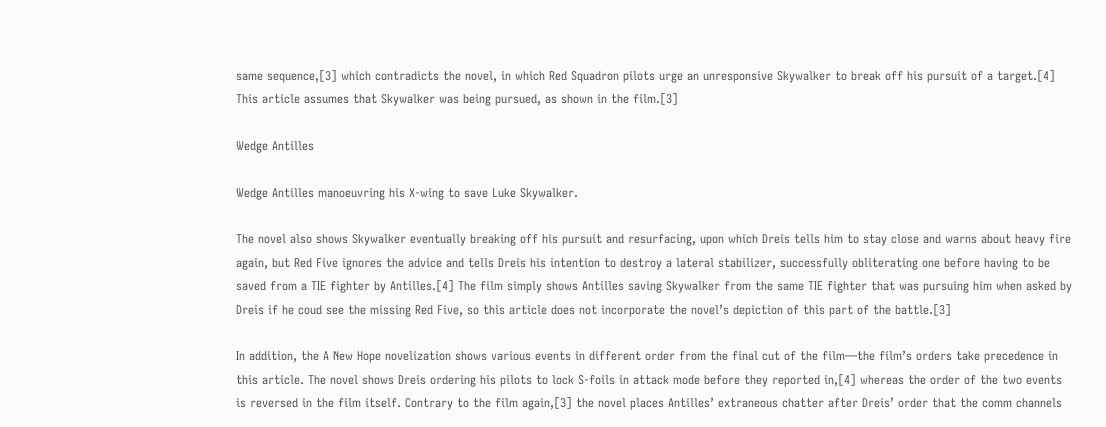same sequence,[3] which contradicts the novel, in which Red Squadron pilots urge an unresponsive Skywalker to break off his pursuit of a target.[4] This article assumes that Skywalker was being pursued, as shown in the film.[3]

Wedge Antilles

Wedge Antilles manoeuvring his X-wing to save Luke Skywalker.

The novel also shows Skywalker eventually breaking off his pursuit and resurfacing, upon which Dreis tells him to stay close and warns about heavy fire again, but Red Five ignores the advice and tells Dreis his intention to destroy a lateral stabilizer, successfully obliterating one before having to be saved from a TIE fighter by Antilles.[4] The film simply shows Antilles saving Skywalker from the same TIE fighter that was pursuing him when asked by Dreis if he coud see the missing Red Five, so this article does not incorporate the novel’s depiction of this part of the battle.[3]

In addition, the A New Hope novelization shows various events in different order from the final cut of the film—the film’s orders take precedence in this article. The novel shows Dreis ordering his pilots to lock S-foils in attack mode before they reported in,[4] whereas the order of the two events is reversed in the film itself. Contrary to the film again,[3] the novel places Antilles’ extraneous chatter after Dreis’ order that the comm channels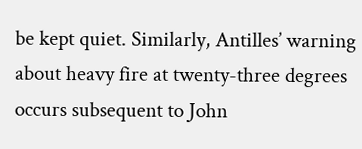be kept quiet. Similarly, Antilles’ warning about heavy fire at twenty-three degrees occurs subsequent to John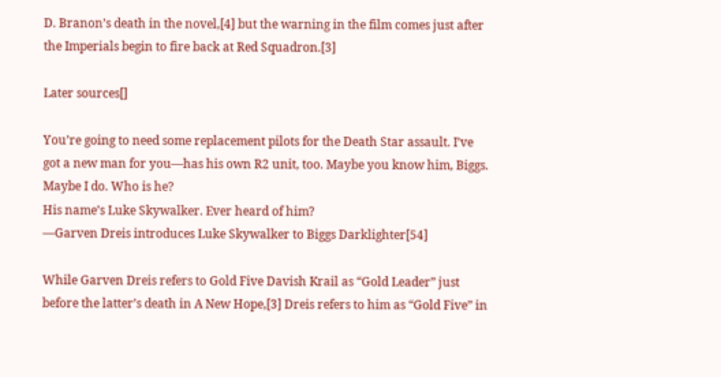D. Branon’s death in the novel,[4] but the warning in the film comes just after the Imperials begin to fire back at Red Squadron.[3]

Later sources[]

You’re going to need some replacement pilots for the Death Star assault. I’ve got a new man for you—has his own R2 unit, too. Maybe you know him, Biggs.
Maybe I do. Who is he?
His name’s Luke Skywalker. Ever heard of him?
―Garven Dreis introduces Luke Skywalker to Biggs Darklighter[54]

While Garven Dreis refers to Gold Five Davish Krail as “Gold Leader” just before the latter’s death in A New Hope,[3] Dreis refers to him as “Gold Five” in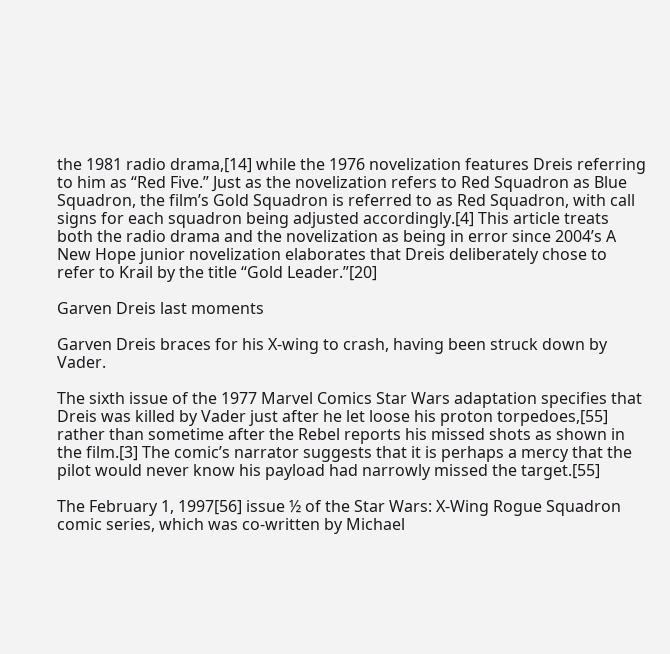the 1981 radio drama,[14] while the 1976 novelization features Dreis referring to him as “Red Five.” Just as the novelization refers to Red Squadron as Blue Squadron, the film’s Gold Squadron is referred to as Red Squadron, with call signs for each squadron being adjusted accordingly.[4] This article treats both the radio drama and the novelization as being in error since 2004’s A New Hope junior novelization elaborates that Dreis deliberately chose to refer to Krail by the title “Gold Leader.”[20]

Garven Dreis last moments

Garven Dreis braces for his X-wing to crash, having been struck down by Vader.

The sixth issue of the 1977 Marvel Comics Star Wars adaptation specifies that Dreis was killed by Vader just after he let loose his proton torpedoes,[55] rather than sometime after the Rebel reports his missed shots as shown in the film.[3] The comic’s narrator suggests that it is perhaps a mercy that the pilot would never know his payload had narrowly missed the target.[55]

The February 1, 1997[56] issue ½ of the Star Wars: X-Wing Rogue Squadron comic series, which was co-written by Michael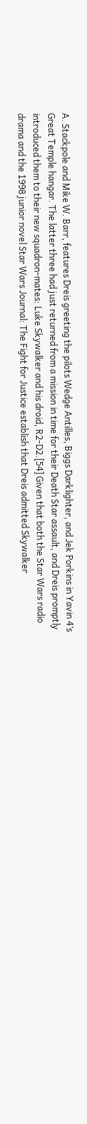A. Stackpole and Mike W. Barr, features Dreis greeting the pilots Wedge Antilles, Biggs Darklighter, and Jek Porkins in Yavin 4’s Great Temple hangar. The latter three had just returned from a mission in time for their Death Star assault, and Dreis promptly introduced them to their new squadron-mates: Luke Skywalker and his droid, R2-D2.[54] Given that both the Star Wars radio drama and the 1998 junior novel Star Wars Journal: The Fight for Justice establish that Dreis admitted Skywalker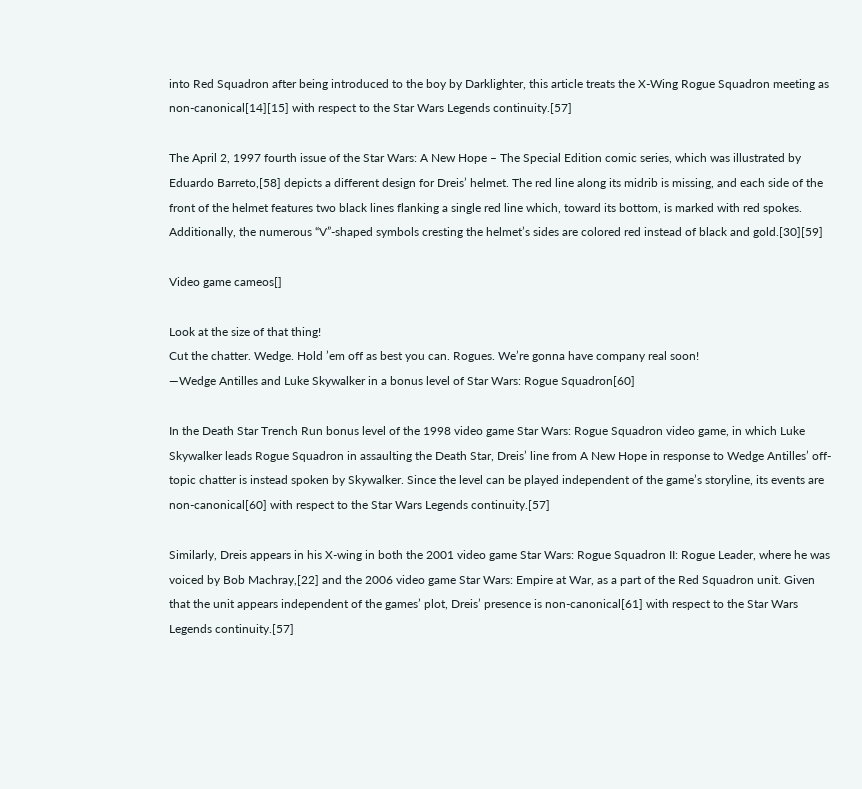into Red Squadron after being introduced to the boy by Darklighter, this article treats the X-Wing Rogue Squadron meeting as non-canonical[14][15] with respect to the Star Wars Legends continuity.[57]

The April 2, 1997 fourth issue of the Star Wars: A New Hope – The Special Edition comic series, which was illustrated by Eduardo Barreto,[58] depicts a different design for Dreis’ helmet. The red line along its midrib is missing, and each side of the front of the helmet features two black lines flanking a single red line which, toward its bottom, is marked with red spokes. Additionally, the numerous “V”-shaped symbols cresting the helmet’s sides are colored red instead of black and gold.[30][59]

Video game cameos[]

Look at the size of that thing!
Cut the chatter. Wedge. Hold ’em off as best you can. Rogues. We’re gonna have company real soon!
―Wedge Antilles and Luke Skywalker in a bonus level of Star Wars: Rogue Squadron[60]

In the Death Star Trench Run bonus level of the 1998 video game Star Wars: Rogue Squadron video game, in which Luke Skywalker leads Rogue Squadron in assaulting the Death Star, Dreis’ line from A New Hope in response to Wedge Antilles’ off-topic chatter is instead spoken by Skywalker. Since the level can be played independent of the game’s storyline, its events are non-canonical[60] with respect to the Star Wars Legends continuity.[57]

Similarly, Dreis appears in his X-wing in both the 2001 video game Star Wars: Rogue Squadron II: Rogue Leader, where he was voiced by Bob Machray,[22] and the 2006 video game Star Wars: Empire at War, as a part of the Red Squadron unit. Given that the unit appears independent of the games’ plot, Dreis’ presence is non-canonical[61] with respect to the Star Wars Legends continuity.[57]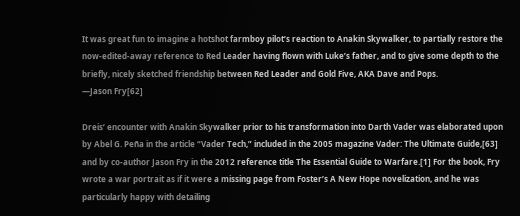It was great fun to imagine a hotshot farmboy pilot’s reaction to Anakin Skywalker, to partially restore the now-edited-away reference to Red Leader having flown with Luke’s father, and to give some depth to the briefly, nicely sketched friendship between Red Leader and Gold Five, AKA Dave and Pops.
―Jason Fry[62]

Dreis’ encounter with Anakin Skywalker prior to his transformation into Darth Vader was elaborated upon by Abel G. Peña in the article “Vader Tech,” included in the 2005 magazine Vader: The Ultimate Guide,[63] and by co-author Jason Fry in the 2012 reference title The Essential Guide to Warfare.[1] For the book, Fry wrote a war portrait as if it were a missing page from Foster’s A New Hope novelization, and he was particularly happy with detailing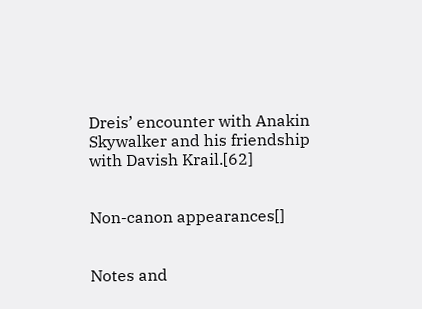Dreis’ encounter with Anakin Skywalker and his friendship with Davish Krail.[62]


Non-canon appearances[]


Notes and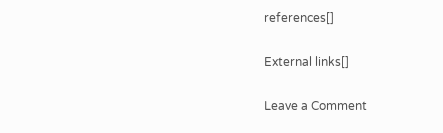references[]

External links[]

Leave a Comment